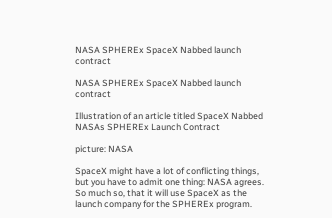NASA SPHEREx SpaceX Nabbed launch contract

NASA SPHEREx SpaceX Nabbed launch contract

Illustration of an article titled SpaceX Nabbed NASAs SPHEREx Launch Contract

picture: NASA

SpaceX might have a lot of conflicting things, but you have to admit one thing: NASA agrees. So much so, that it will use SpaceX as the launch company for the SPHEREx program.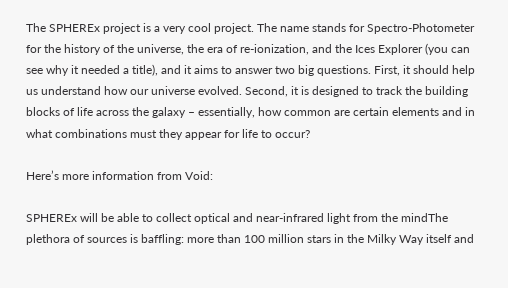The SPHEREx project is a very cool project. The name stands for Spectro-Photometer for the history of the universe, the era of re-ionization, and the Ices Explorer (you can see why it needed a title), and it aims to answer two big questions. First, it should help us understand how our universe evolved. Second, it is designed to track the building blocks of life across the galaxy – essentially, how common are certain elements and in what combinations must they appear for life to occur?

Here’s more information from Void:

SPHEREx will be able to collect optical and near-infrared light from the mindThe plethora of sources is baffling: more than 100 million stars in the Milky Way itself and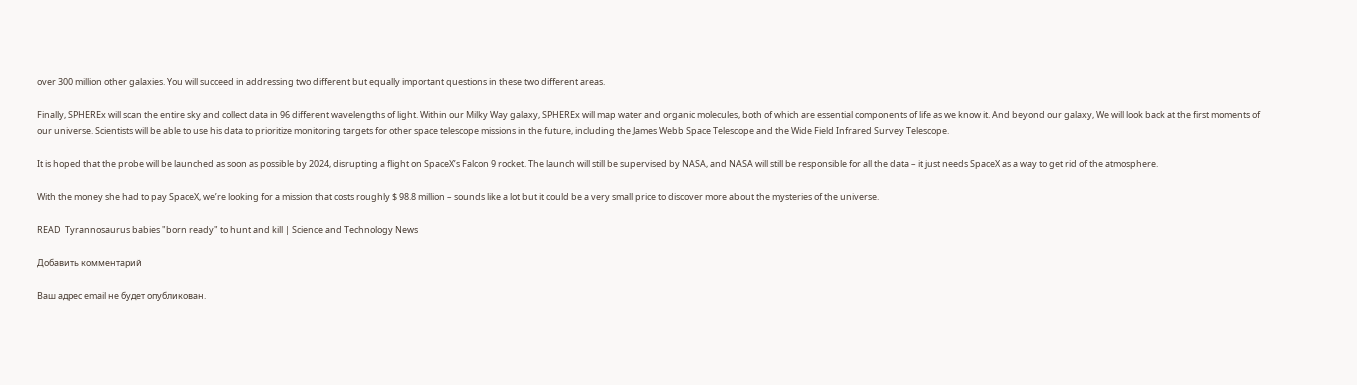over 300 million other galaxies. You will succeed in addressing two different but equally important questions in these two different areas.

Finally, SPHEREx will scan the entire sky and collect data in 96 different wavelengths of light. Within our Milky Way galaxy, SPHEREx will map water and organic molecules, both of which are essential components of life as we know it. And beyond our galaxy, We will look back at the first moments of our universe. Scientists will be able to use his data to prioritize monitoring targets for other space telescope missions in the future, including the James Webb Space Telescope and the Wide Field Infrared Survey Telescope.

It is hoped that the probe will be launched as soon as possible by 2024, disrupting a flight on SpaceX’s Falcon 9 rocket. The launch will still be supervised by NASA, and NASA will still be responsible for all the data – it just needs SpaceX as a way to get rid of the atmosphere.

With the money she had to pay SpaceX, we’re looking for a mission that costs roughly $ 98.8 million – sounds like a lot but it could be a very small price to discover more about the mysteries of the universe.

READ  Tyrannosaurus babies "born ready" to hunt and kill | Science and Technology News

Добавить комментарий

Ваш адрес email не будет опубликован.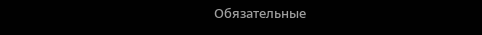Обязательные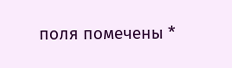поля помечены *